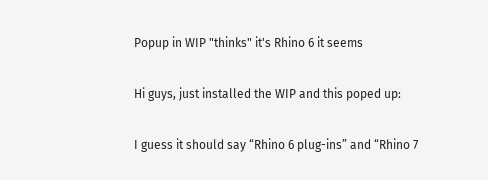Popup in WIP "thinks" it's Rhino 6 it seems

Hi guys, just installed the WIP and this poped up:

I guess it should say “Rhino 6 plug-ins” and “Rhino 7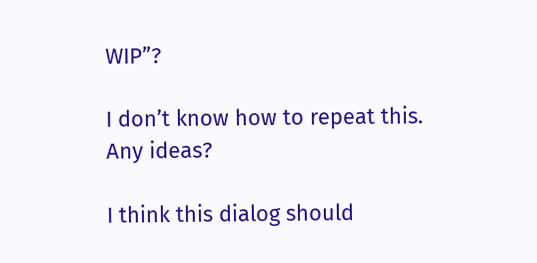WIP”?

I don’t know how to repeat this.
Any ideas?

I think this dialog should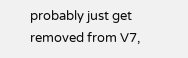probably just get removed from V7,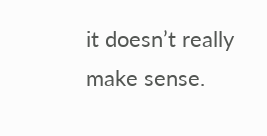it doesn’t really make sense.